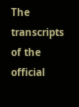The transcripts of the official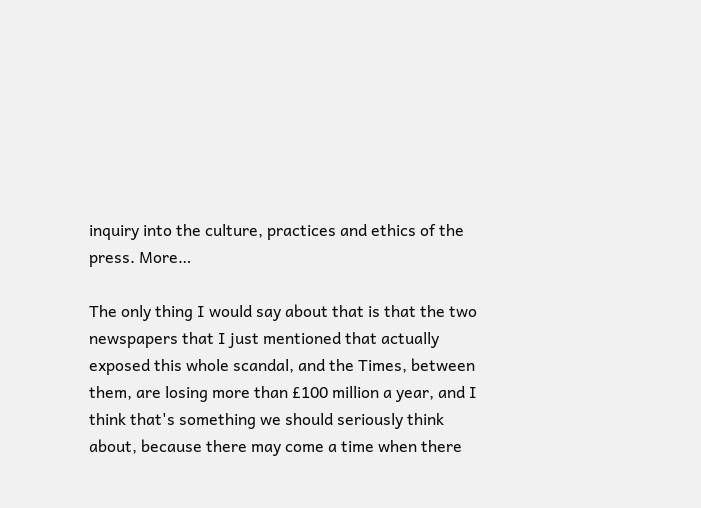inquiry into the culture, practices and ethics of the press. More…

The only thing I would say about that is that the two newspapers that I just mentioned that actually exposed this whole scandal, and the Times, between them, are losing more than £100 million a year, and I think that's something we should seriously think about, because there may come a time when there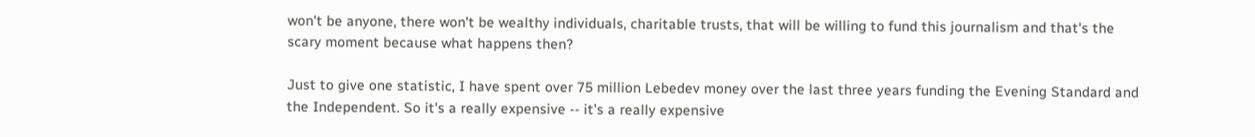won't be anyone, there won't be wealthy individuals, charitable trusts, that will be willing to fund this journalism and that's the scary moment because what happens then?

Just to give one statistic, I have spent over 75 million Lebedev money over the last three years funding the Evening Standard and the Independent. So it's a really expensive -- it's a really expensive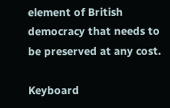element of British democracy that needs to be preserved at any cost.

Keyboard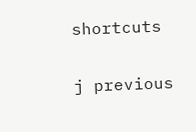shortcuts

j previous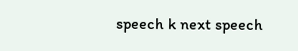speech k next speech